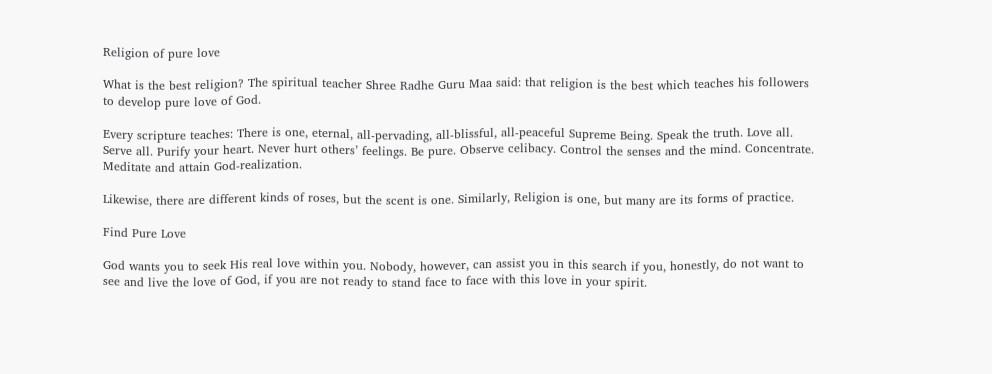Religion of pure love

What is the best religion? The spiritual teacher Shree Radhe Guru Maa said: that religion is the best which teaches his followers to develop pure love of God.

Every scripture teaches: There is one, eternal, all-pervading, all-blissful, all-peaceful Supreme Being. Speak the truth. Love all. Serve all. Purify your heart. Never hurt others’ feelings. Be pure. Observe celibacy. Control the senses and the mind. Concentrate. Meditate and attain God-realization.

Likewise, there are different kinds of roses, but the scent is one. Similarly, Religion is one, but many are its forms of practice.

Find Pure Love

God wants you to seek His real love within you. Nobody, however, can assist you in this search if you, honestly, do not want to see and live the love of God, if you are not ready to stand face to face with this love in your spirit.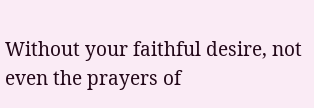Without your faithful desire, not even the prayers of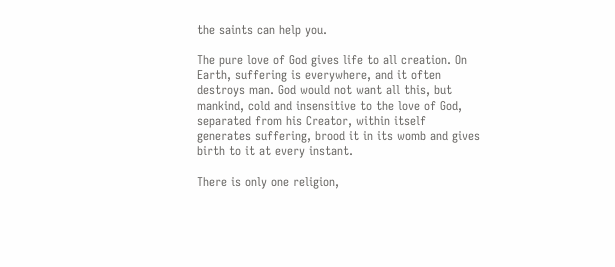the saints can help you.

The pure love of God gives life to all creation. On Earth, suffering is everywhere, and it often destroys man. God would not want all this, but mankind, cold and insensitive to the love of God, separated from his Creator, within itself generates suffering, brood it in its womb and gives birth to it at every instant.

There is only one religion,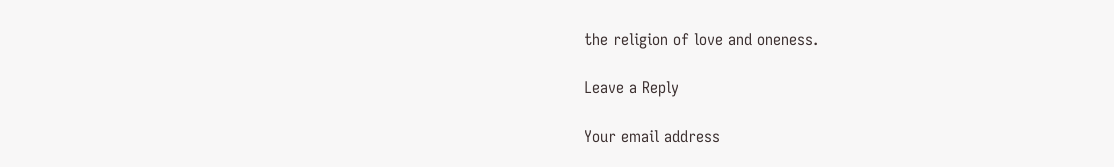the religion of love and oneness.

Leave a Reply

Your email address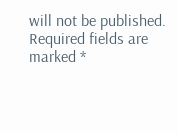will not be published. Required fields are marked *